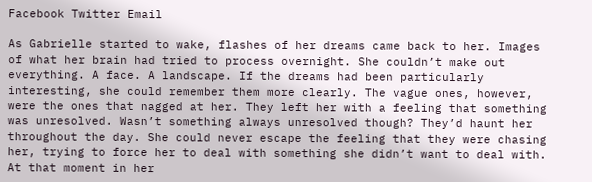Facebook Twitter Email

As Gabrielle started to wake, flashes of her dreams came back to her. Images of what her brain had tried to process overnight. She couldn’t make out everything. A face. A landscape. If the dreams had been particularly interesting, she could remember them more clearly. The vague ones, however, were the ones that nagged at her. They left her with a feeling that something was unresolved. Wasn’t something always unresolved though? They’d haunt her throughout the day. She could never escape the feeling that they were chasing her, trying to force her to deal with something she didn’t want to deal with. At that moment in her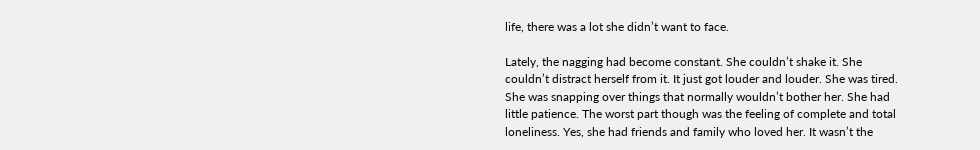life, there was a lot she didn’t want to face.

Lately, the nagging had become constant. She couldn’t shake it. She couldn’t distract herself from it. It just got louder and louder. She was tired. She was snapping over things that normally wouldn’t bother her. She had little patience. The worst part though was the feeling of complete and total loneliness. Yes, she had friends and family who loved her. It wasn’t the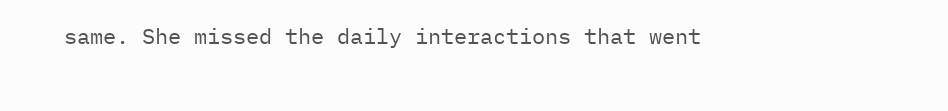same. She missed the daily interactions that went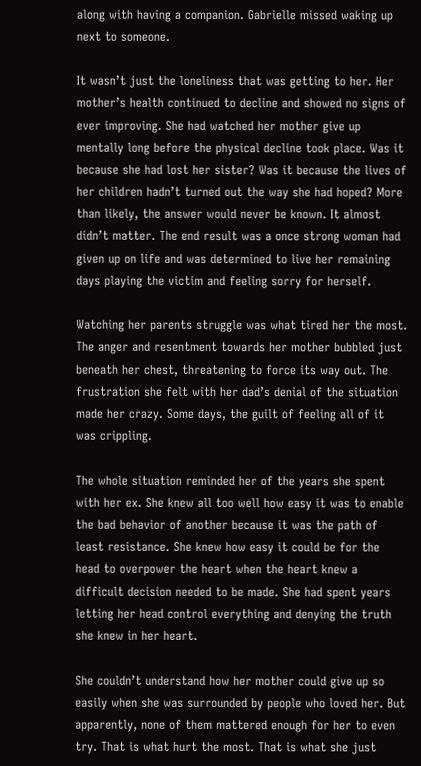along with having a companion. Gabrielle missed waking up next to someone.

It wasn’t just the loneliness that was getting to her. Her mother’s health continued to decline and showed no signs of ever improving. She had watched her mother give up mentally long before the physical decline took place. Was it because she had lost her sister? Was it because the lives of her children hadn’t turned out the way she had hoped? More than likely, the answer would never be known. It almost didn’t matter. The end result was a once strong woman had given up on life and was determined to live her remaining days playing the victim and feeling sorry for herself.

Watching her parents struggle was what tired her the most. The anger and resentment towards her mother bubbled just beneath her chest, threatening to force its way out. The frustration she felt with her dad’s denial of the situation made her crazy. Some days, the guilt of feeling all of it was crippling.

The whole situation reminded her of the years she spent with her ex. She knew all too well how easy it was to enable the bad behavior of another because it was the path of least resistance. She knew how easy it could be for the head to overpower the heart when the heart knew a difficult decision needed to be made. She had spent years letting her head control everything and denying the truth she knew in her heart.

She couldn’t understand how her mother could give up so easily when she was surrounded by people who loved her. But apparently, none of them mattered enough for her to even try. That is what hurt the most. That is what she just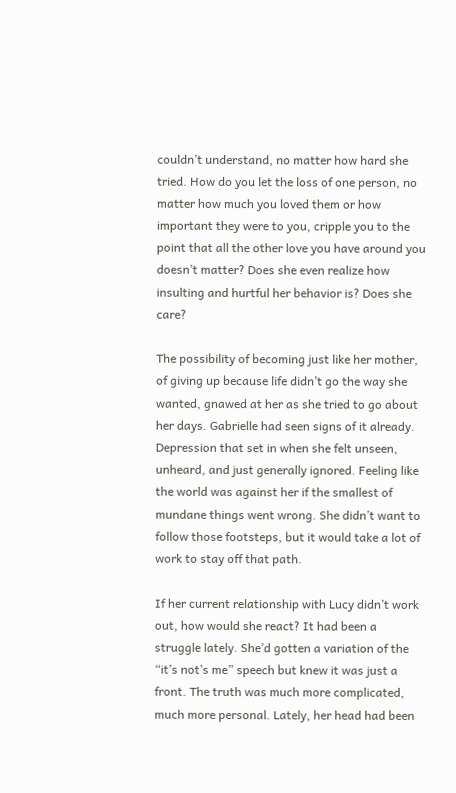couldn’t understand, no matter how hard she tried. How do you let the loss of one person, no matter how much you loved them or how important they were to you, cripple you to the point that all the other love you have around you doesn’t matter? Does she even realize how insulting and hurtful her behavior is? Does she care?

The possibility of becoming just like her mother, of giving up because life didn’t go the way she wanted, gnawed at her as she tried to go about her days. Gabrielle had seen signs of it already. Depression that set in when she felt unseen, unheard, and just generally ignored. Feeling like the world was against her if the smallest of mundane things went wrong. She didn’t want to follow those footsteps, but it would take a lot of work to stay off that path.

If her current relationship with Lucy didn’t work out, how would she react? It had been a struggle lately. She’d gotten a variation of the “it’s not’s me” speech but knew it was just a front. The truth was much more complicated, much more personal. Lately, her head had been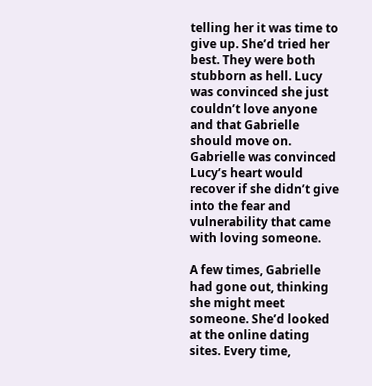telling her it was time to give up. She’d tried her best. They were both stubborn as hell. Lucy was convinced she just couldn’t love anyone and that Gabrielle should move on. Gabrielle was convinced Lucy’s heart would recover if she didn’t give into the fear and vulnerability that came with loving someone.

A few times, Gabrielle had gone out, thinking she might meet someone. She’d looked at the online dating sites. Every time,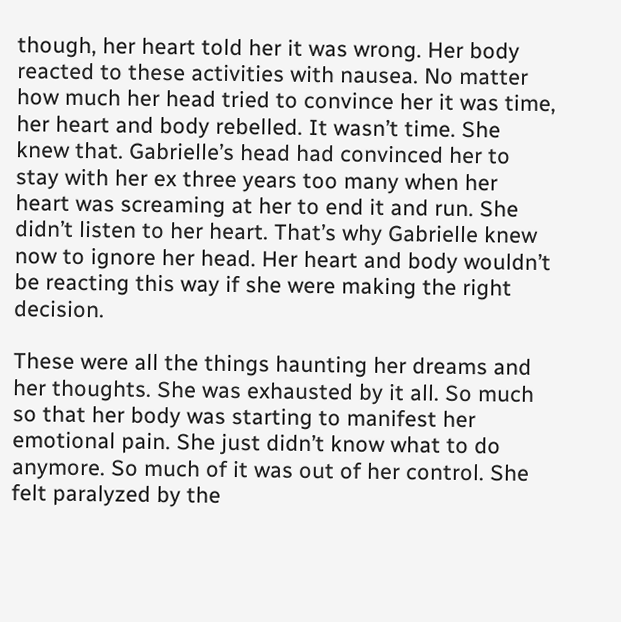though, her heart told her it was wrong. Her body reacted to these activities with nausea. No matter how much her head tried to convince her it was time, her heart and body rebelled. It wasn’t time. She knew that. Gabrielle’s head had convinced her to stay with her ex three years too many when her heart was screaming at her to end it and run. She didn’t listen to her heart. That’s why Gabrielle knew now to ignore her head. Her heart and body wouldn’t be reacting this way if she were making the right decision.

These were all the things haunting her dreams and her thoughts. She was exhausted by it all. So much so that her body was starting to manifest her emotional pain. She just didn’t know what to do anymore. So much of it was out of her control. She felt paralyzed by the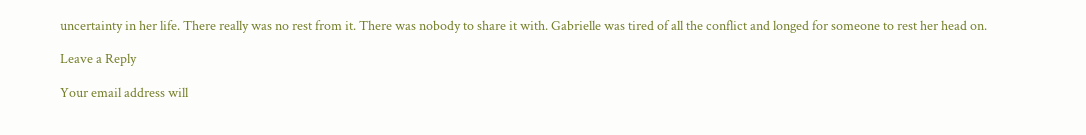uncertainty in her life. There really was no rest from it. There was nobody to share it with. Gabrielle was tired of all the conflict and longed for someone to rest her head on.

Leave a Reply

Your email address will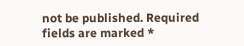not be published. Required fields are marked *